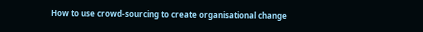How to use crowd-sourcing to create organisational change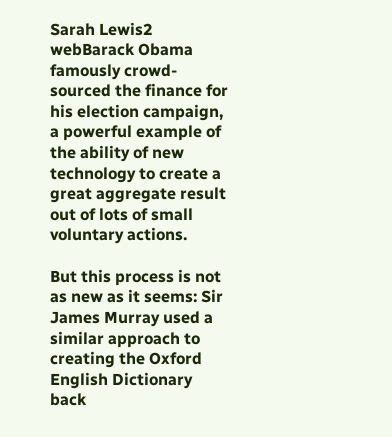Sarah Lewis2 webBarack Obama famously crowd-sourced the finance for his election campaign, a powerful example of the ability of new technology to create a great aggregate result out of lots of small voluntary actions.

But this process is not as new as it seems: Sir James Murray used a similar approach to creating the Oxford English Dictionary back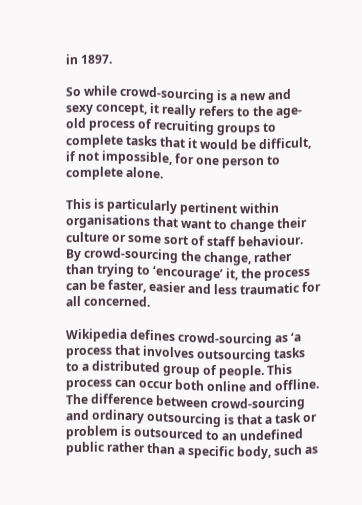in 1897.

So while crowd-sourcing is a new and sexy concept, it really refers to the age-old process of recruiting groups to complete tasks that it would be difficult, if not impossible, for one person to complete alone.

This is particularly pertinent within organisations that want to change their culture or some sort of staff behaviour. By crowd-sourcing the change, rather than trying to ‘encourage’ it, the process can be faster, easier and less traumatic for all concerned.

Wikipedia defines crowd-sourcing as ‘a process that involves outsourcing tasks to a distributed group of people. This process can occur both online and offline. The difference between crowd-sourcing and ordinary outsourcing is that a task or problem is outsourced to an undefined public rather than a specific body, such as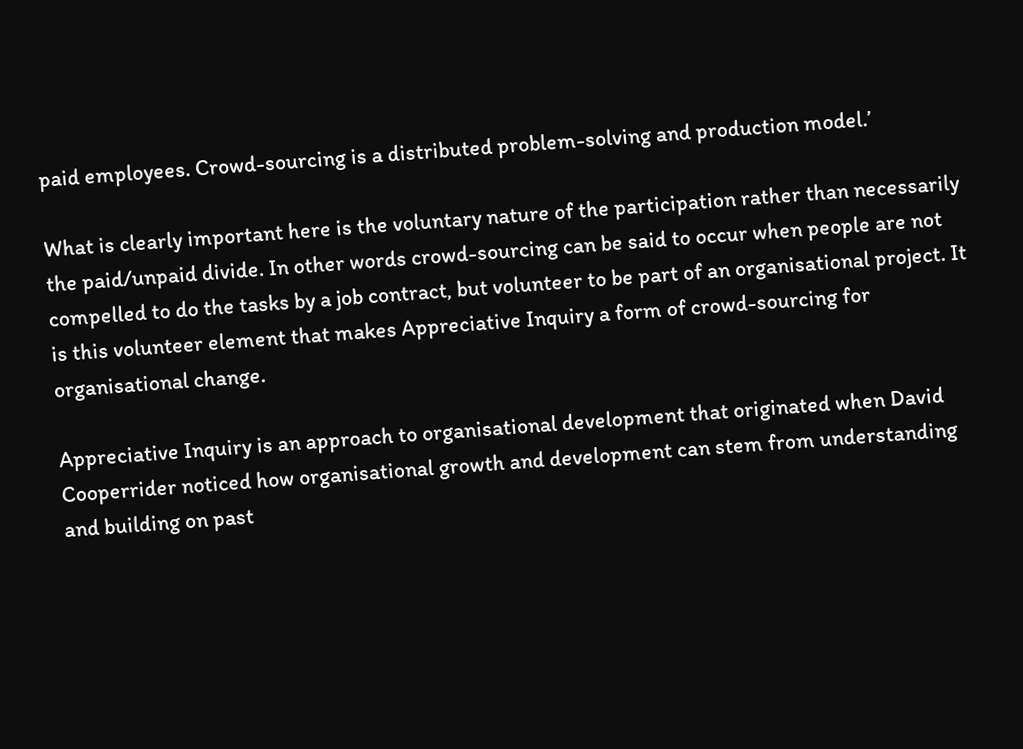paid employees. Crowd-sourcing is a distributed problem-solving and production model.’

What is clearly important here is the voluntary nature of the participation rather than necessarily the paid/unpaid divide. In other words crowd-sourcing can be said to occur when people are not compelled to do the tasks by a job contract, but volunteer to be part of an organisational project. It is this volunteer element that makes Appreciative Inquiry a form of crowd-sourcing for organisational change.

Appreciative Inquiry is an approach to organisational development that originated when David Cooperrider noticed how organisational growth and development can stem from understanding and building on past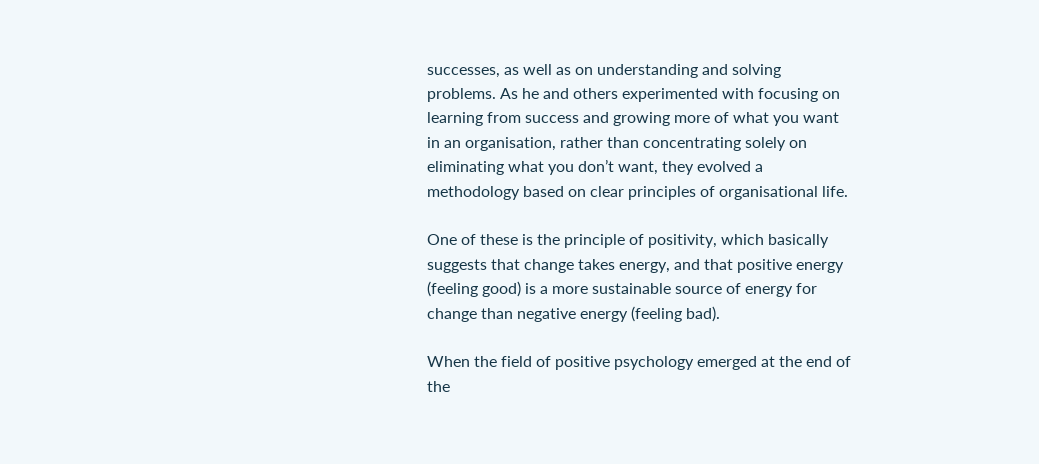successes, as well as on understanding and solving problems. As he and others experimented with focusing on learning from success and growing more of what you want in an organisation, rather than concentrating solely on eliminating what you don’t want, they evolved a methodology based on clear principles of organisational life.

One of these is the principle of positivity, which basically suggests that change takes energy, and that positive energy (feeling good) is a more sustainable source of energy for change than negative energy (feeling bad).

When the field of positive psychology emerged at the end of the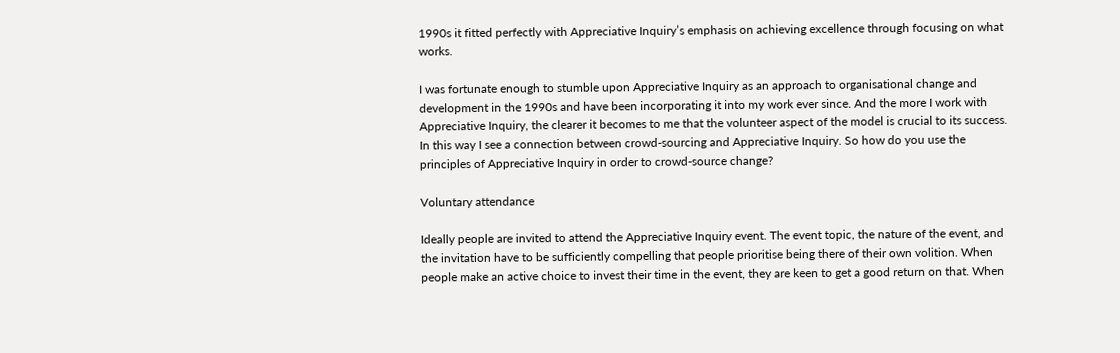1990s it fitted perfectly with Appreciative Inquiry’s emphasis on achieving excellence through focusing on what works.

I was fortunate enough to stumble upon Appreciative Inquiry as an approach to organisational change and development in the 1990s and have been incorporating it into my work ever since. And the more I work with Appreciative Inquiry, the clearer it becomes to me that the volunteer aspect of the model is crucial to its success. In this way I see a connection between crowd-sourcing and Appreciative Inquiry. So how do you use the principles of Appreciative Inquiry in order to crowd-source change?

Voluntary attendance

Ideally people are invited to attend the Appreciative Inquiry event. The event topic, the nature of the event, and the invitation have to be sufficiently compelling that people prioritise being there of their own volition. When people make an active choice to invest their time in the event, they are keen to get a good return on that. When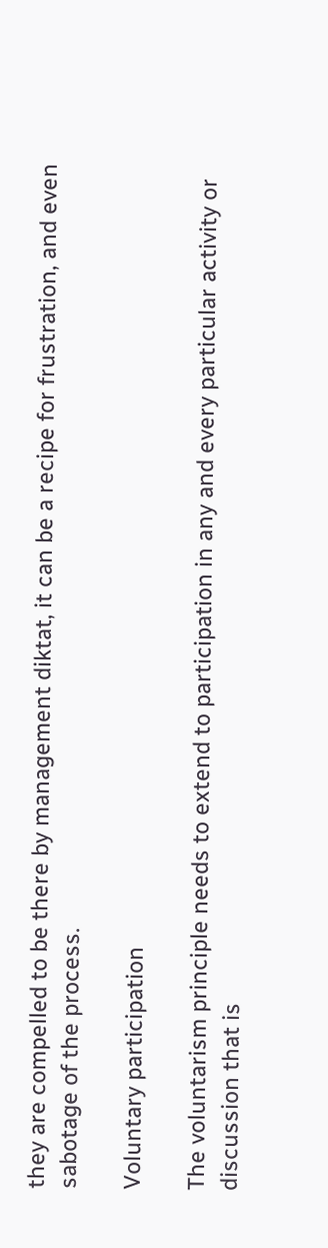they are compelled to be there by management diktat, it can be a recipe for frustration, and even sabotage of the process.

Voluntary participation

The voluntarism principle needs to extend to participation in any and every particular activity or discussion that is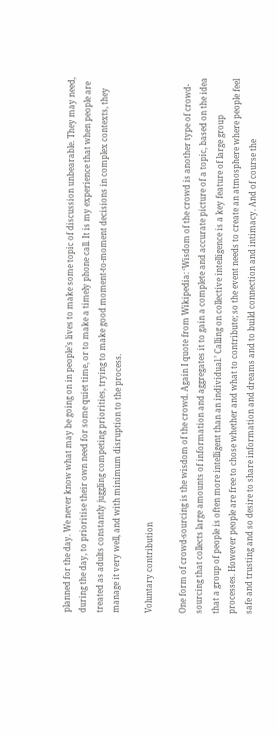planned for the day. We never know what may be going on in people’s lives to make some topic of discussion unbearable. They may need, during the day, to prioritise their own need for some quiet time, or to make a timely phone call. It is my experience that when people are treated as adults constantly juggling competing priorities, trying to make good moment-to-moment decisions in complex contexts, they manage it very well, and with minimum disruption to the process.

Voluntary contribution

One form of crowd-sourcing is the wisdom of the crowd. Again I quote from Wikipedia: ‘Wisdom of the crowd is another type of crowd-sourcing that collects large amounts of information and aggregates it to gain a complete and accurate picture of a topic, based on the idea that a group of people is often more intelligent than an individual.’ Calling on collective intelligence is a key feature of large group processes. However people are free to chose whether and what to contribute; so the event needs to create an atmosphere where people feel safe and trusting and so desire to share information and dreams and to build connection and intimacy. And of course the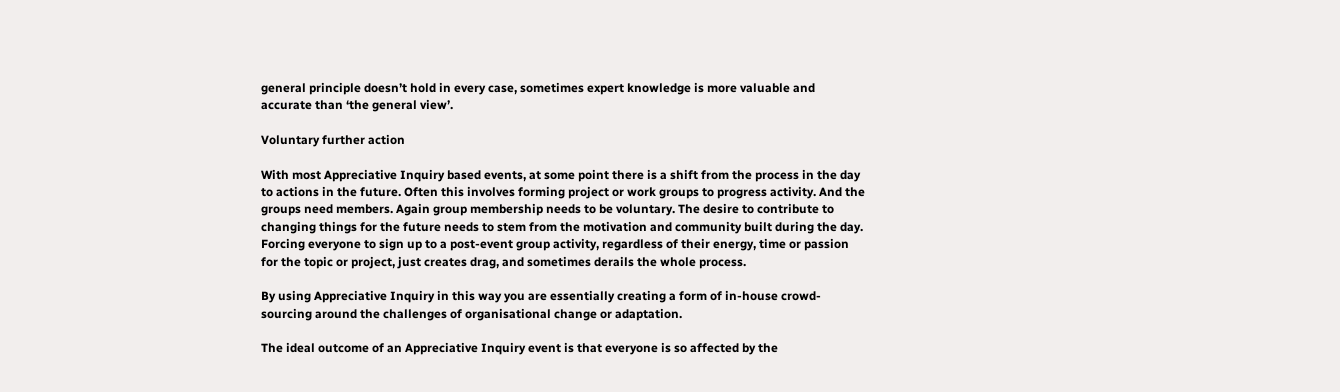general principle doesn’t hold in every case, sometimes expert knowledge is more valuable and accurate than ‘the general view’.

Voluntary further action

With most Appreciative Inquiry based events, at some point there is a shift from the process in the day to actions in the future. Often this involves forming project or work groups to progress activity. And the groups need members. Again group membership needs to be voluntary. The desire to contribute to changing things for the future needs to stem from the motivation and community built during the day. Forcing everyone to sign up to a post-event group activity, regardless of their energy, time or passion for the topic or project, just creates drag, and sometimes derails the whole process.

By using Appreciative Inquiry in this way you are essentially creating a form of in-house crowd-sourcing around the challenges of organisational change or adaptation.

The ideal outcome of an Appreciative Inquiry event is that everyone is so affected by the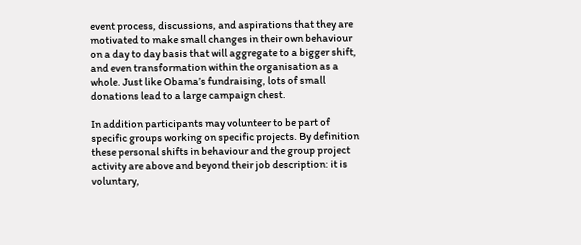event process, discussions, and aspirations that they are motivated to make small changes in their own behaviour on a day to day basis that will aggregate to a bigger shift, and even transformation within the organisation as a whole. Just like Obama’s fundraising, lots of small donations lead to a large campaign chest.

In addition participants may volunteer to be part of specific groups working on specific projects. By definition these personal shifts in behaviour and the group project activity are above and beyond their job description: it is voluntary,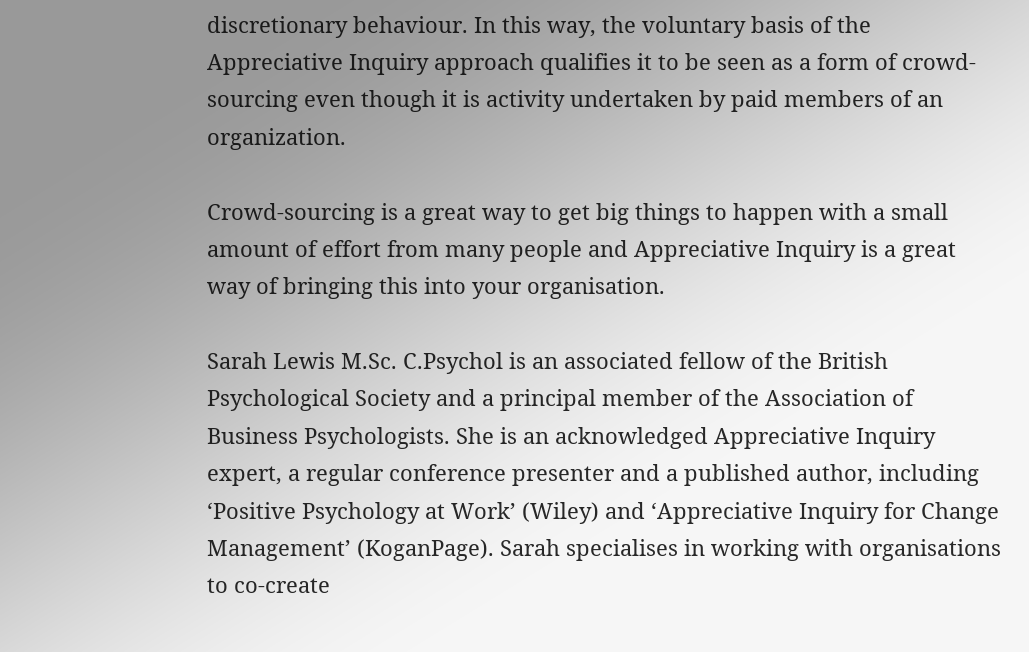discretionary behaviour. In this way, the voluntary basis of the Appreciative Inquiry approach qualifies it to be seen as a form of crowd-sourcing even though it is activity undertaken by paid members of an organization.

Crowd-sourcing is a great way to get big things to happen with a small amount of effort from many people and Appreciative Inquiry is a great way of bringing this into your organisation.

Sarah Lewis M.Sc. C.Psychol is an associated fellow of the British Psychological Society and a principal member of the Association of Business Psychologists. She is an acknowledged Appreciative Inquiry expert, a regular conference presenter and a published author, including ‘Positive Psychology at Work’ (Wiley) and ‘Appreciative Inquiry for Change Management’ (KoganPage). Sarah specialises in working with organisations to co-create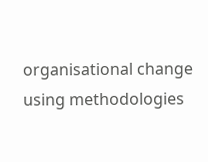organisational change using methodologies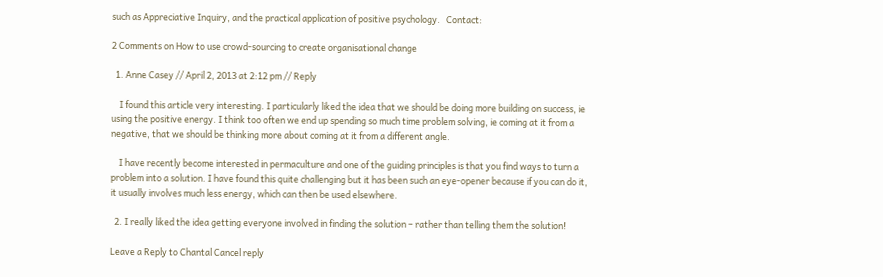such as Appreciative Inquiry, and the practical application of positive psychology.   Contact:

2 Comments on How to use crowd-sourcing to create organisational change

  1. Anne Casey // April 2, 2013 at 2:12 pm // Reply

    I found this article very interesting. I particularly liked the idea that we should be doing more building on success, ie using the positive energy. I think too often we end up spending so much time problem solving, ie coming at it from a negative, that we should be thinking more about coming at it from a different angle.

    I have recently become interested in permaculture and one of the guiding principles is that you find ways to turn a problem into a solution. I have found this quite challenging but it has been such an eye-opener because if you can do it, it usually involves much less energy, which can then be used elsewhere.

  2. I really liked the idea getting everyone involved in finding the solution – rather than telling them the solution!

Leave a Reply to Chantal Cancel reply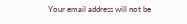Your email address will not be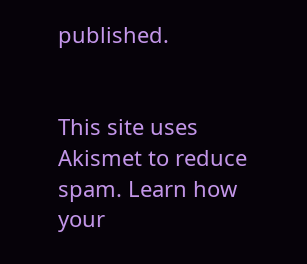published.


This site uses Akismet to reduce spam. Learn how your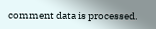comment data is processed.